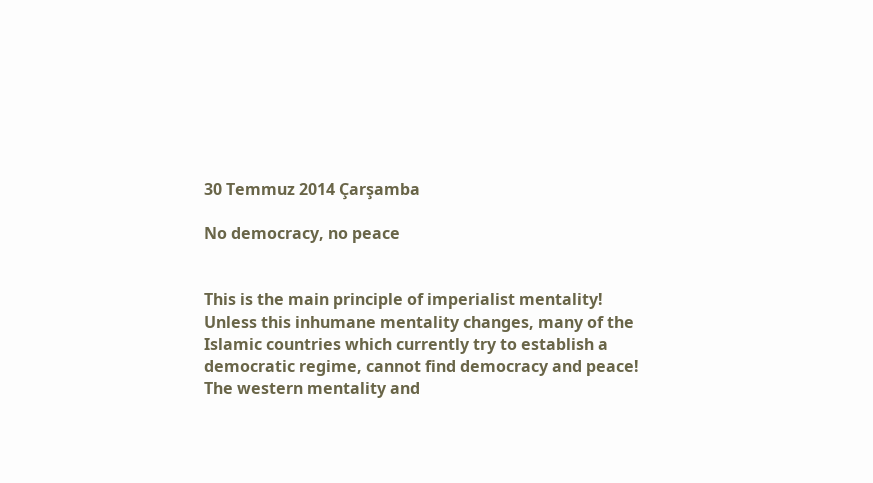30 Temmuz 2014 Çarşamba

No democracy, no peace


This is the main principle of imperialist mentality!
Unless this inhumane mentality changes, many of the Islamic countries which currently try to establish a democratic regime, cannot find democracy and peace!
The western mentality and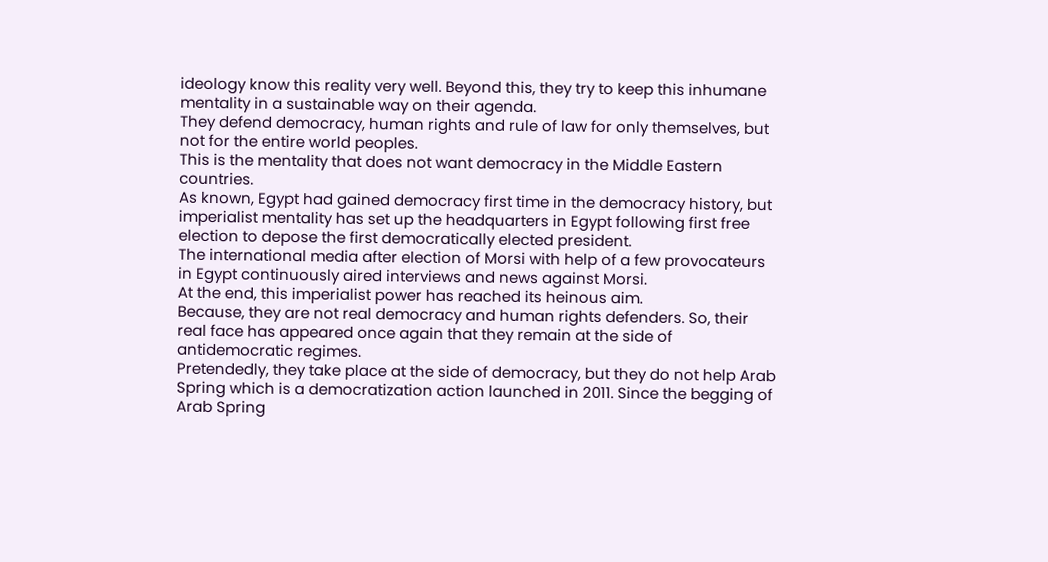ideology know this reality very well. Beyond this, they try to keep this inhumane mentality in a sustainable way on their agenda.
They defend democracy, human rights and rule of law for only themselves, but not for the entire world peoples.
This is the mentality that does not want democracy in the Middle Eastern countries.
As known, Egypt had gained democracy first time in the democracy history, but imperialist mentality has set up the headquarters in Egypt following first free election to depose the first democratically elected president.
The international media after election of Morsi with help of a few provocateurs in Egypt continuously aired interviews and news against Morsi.
At the end, this imperialist power has reached its heinous aim.
Because, they are not real democracy and human rights defenders. So, their real face has appeared once again that they remain at the side of antidemocratic regimes.
Pretendedly, they take place at the side of democracy, but they do not help Arab Spring which is a democratization action launched in 2011. Since the begging of Arab Spring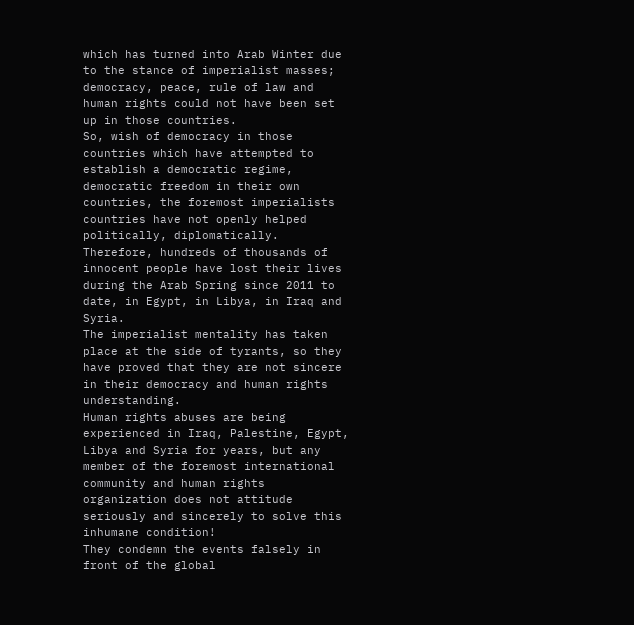which has turned into Arab Winter due to the stance of imperialist masses; democracy, peace, rule of law and human rights could not have been set up in those countries.
So, wish of democracy in those countries which have attempted to establish a democratic regime, democratic freedom in their own countries, the foremost imperialists countries have not openly helped politically, diplomatically.
Therefore, hundreds of thousands of innocent people have lost their lives during the Arab Spring since 2011 to date, in Egypt, in Libya, in Iraq and Syria.
The imperialist mentality has taken place at the side of tyrants, so they have proved that they are not sincere in their democracy and human rights understanding.
Human rights abuses are being experienced in Iraq, Palestine, Egypt, Libya and Syria for years, but any member of the foremost international community and human rights organization does not attitude seriously and sincerely to solve this inhumane condition!
They condemn the events falsely in front of the global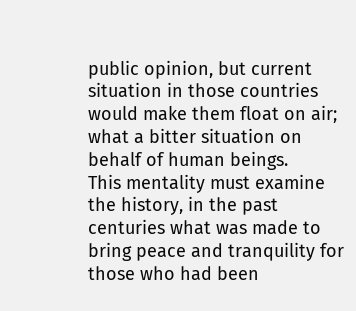public opinion, but current situation in those countries would make them float on air; what a bitter situation on behalf of human beings.
This mentality must examine the history, in the past centuries what was made to bring peace and tranquility for those who had been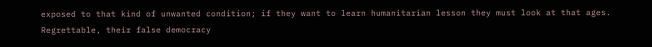exposed to that kind of unwanted condition; if they want to learn humanitarian lesson they must look at that ages.
Regrettable, their false democracy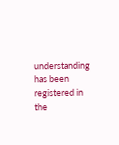understanding has been registered in the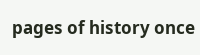pages of history once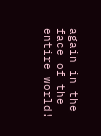again in the face of the entire world!